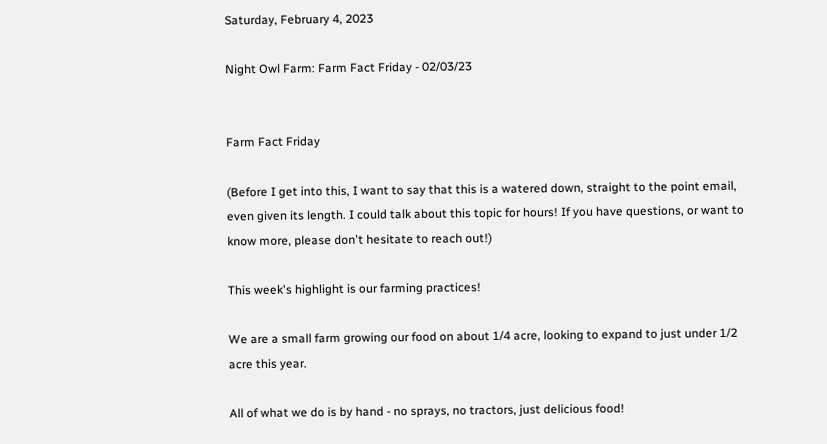Saturday, February 4, 2023

Night Owl Farm: Farm Fact Friday - 02/03/23


Farm Fact Friday

(Before I get into this, I want to say that this is a watered down, straight to the point email, even given its length. I could talk about this topic for hours! If you have questions, or want to know more, please don't hesitate to reach out!)

This week's highlight is our farming practices!

We are a small farm growing our food on about 1/4 acre, looking to expand to just under 1/2 acre this year.

All of what we do is by hand - no sprays, no tractors, just delicious food!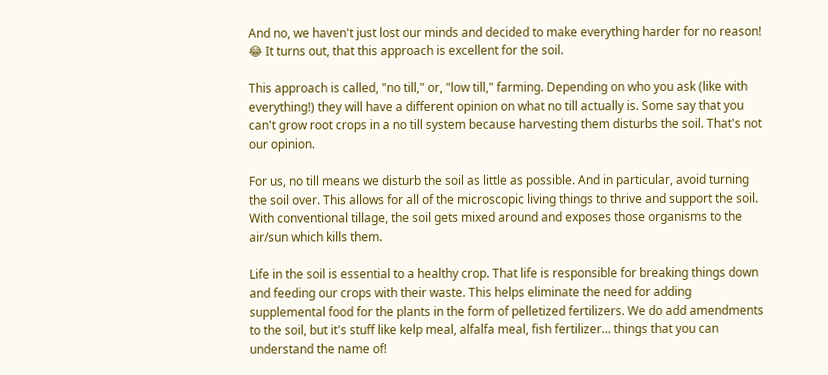And no, we haven't just lost our minds and decided to make everything harder for no reason! 😂 It turns out, that this approach is excellent for the soil.

This approach is called, "no till," or, "low till," farming. Depending on who you ask (like with everything!) they will have a different opinion on what no till actually is. Some say that you can't grow root crops in a no till system because harvesting them disturbs the soil. That's not our opinion.

For us, no till means we disturb the soil as little as possible. And in particular, avoid turning the soil over. This allows for all of the microscopic living things to thrive and support the soil. With conventional tillage, the soil gets mixed around and exposes those organisms to the air/sun which kills them.

Life in the soil is essential to a healthy crop. That life is responsible for breaking things down and feeding our crops with their waste. This helps eliminate the need for adding supplemental food for the plants in the form of pelletized fertilizers. We do add amendments to the soil, but it's stuff like kelp meal, alfalfa meal, fish fertilizer… things that you can understand the name of!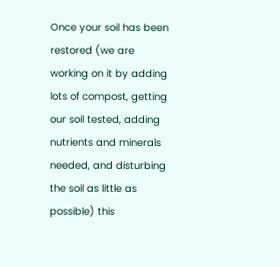Once your soil has been restored (we are working on it by adding lots of compost, getting our soil tested, adding nutrients and minerals needed, and disturbing the soil as little as possible) this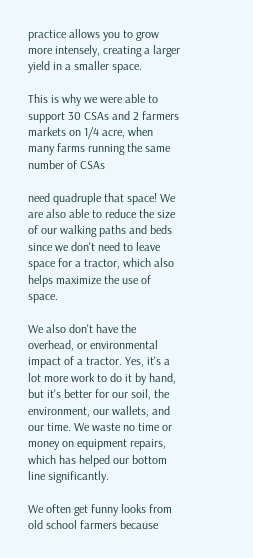practice allows you to grow more intensely, creating a larger yield in a smaller space.

This is why we were able to support 30 CSAs and 2 farmers markets on 1/4 acre, when many farms running the same number of CSAs

need quadruple that space! We are also able to reduce the size of our walking paths and beds since we don't need to leave space for a tractor, which also helps maximize the use of space.

We also don't have the overhead, or environmental impact of a tractor. Yes, it's a lot more work to do it by hand, but it's better for our soil, the environment, our wallets, and our time. We waste no time or money on equipment repairs, which has helped our bottom line significantly.

We often get funny looks from old school farmers because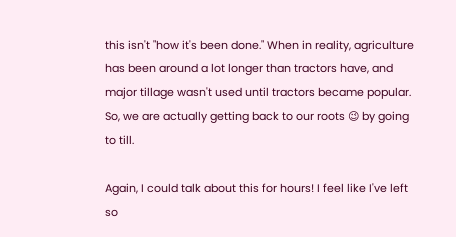this isn't "how it's been done." When in reality, agriculture has been around a lot longer than tractors have, and major tillage wasn't used until tractors became popular. So, we are actually getting back to our roots 😉 by going to till.

Again, I could talk about this for hours! I feel like I've left so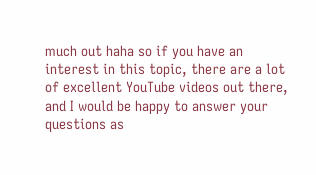much out haha so if you have an interest in this topic, there are a lot of excellent YouTube videos out there, and I would be happy to answer your questions as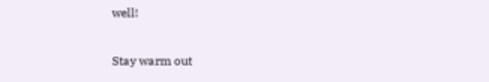well!

Stay warm out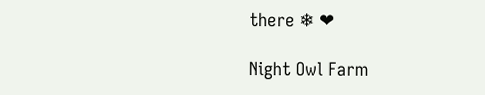there ❄ ❤

Night Owl Farm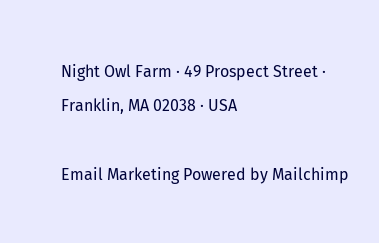Night Owl Farm · 49 Prospect Street · Franklin, MA 02038 · USA

Email Marketing Powered by Mailchimp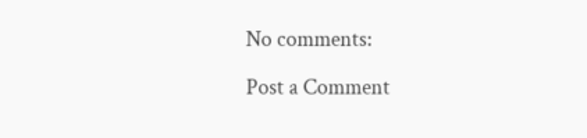No comments:

Post a Comment